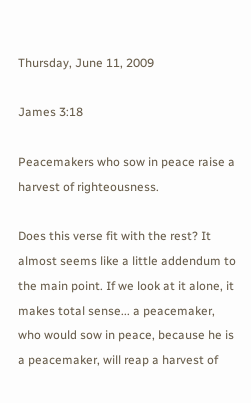Thursday, June 11, 2009

James 3:18

Peacemakers who sow in peace raise a harvest of righteousness.

Does this verse fit with the rest? It almost seems like a little addendum to the main point. If we look at it alone, it makes total sense... a peacemaker, who would sow in peace, because he is a peacemaker, will reap a harvest of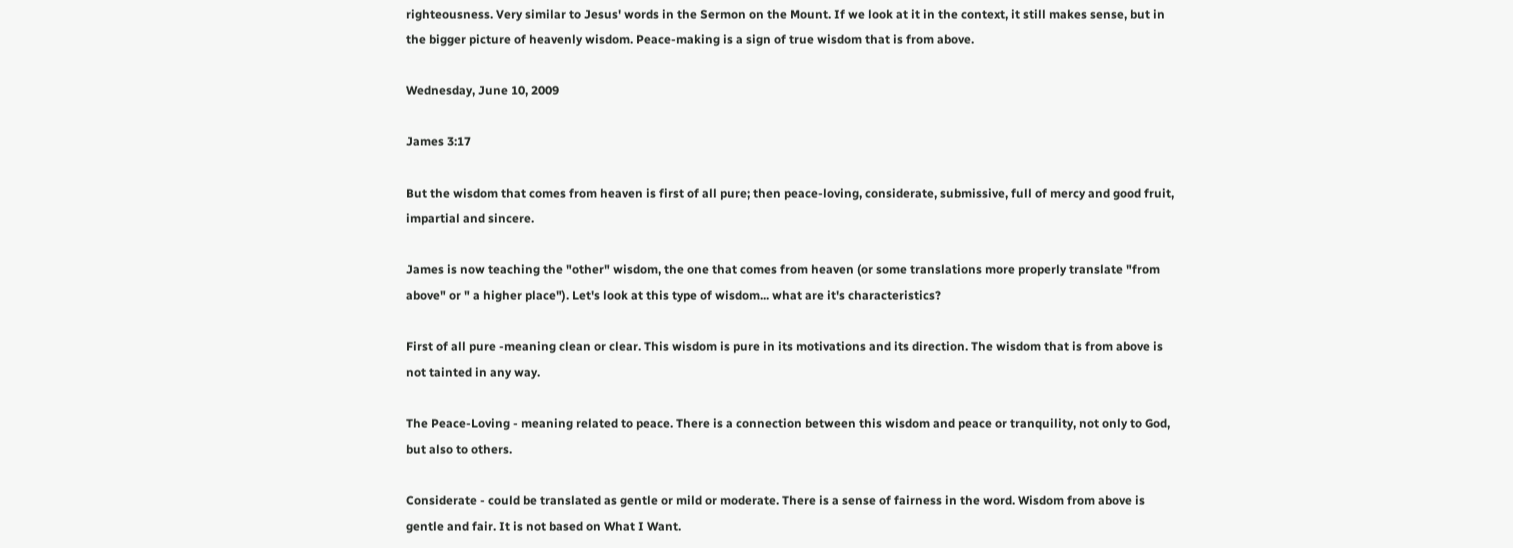righteousness. Very similar to Jesus' words in the Sermon on the Mount. If we look at it in the context, it still makes sense, but in the bigger picture of heavenly wisdom. Peace-making is a sign of true wisdom that is from above.

Wednesday, June 10, 2009

James 3:17

But the wisdom that comes from heaven is first of all pure; then peace-loving, considerate, submissive, full of mercy and good fruit, impartial and sincere.

James is now teaching the "other" wisdom, the one that comes from heaven (or some translations more properly translate "from above" or " a higher place"). Let's look at this type of wisdom... what are it's characteristics?

First of all pure -meaning clean or clear. This wisdom is pure in its motivations and its direction. The wisdom that is from above is not tainted in any way.

The Peace-Loving - meaning related to peace. There is a connection between this wisdom and peace or tranquility, not only to God, but also to others.

Considerate - could be translated as gentle or mild or moderate. There is a sense of fairness in the word. Wisdom from above is gentle and fair. It is not based on What I Want.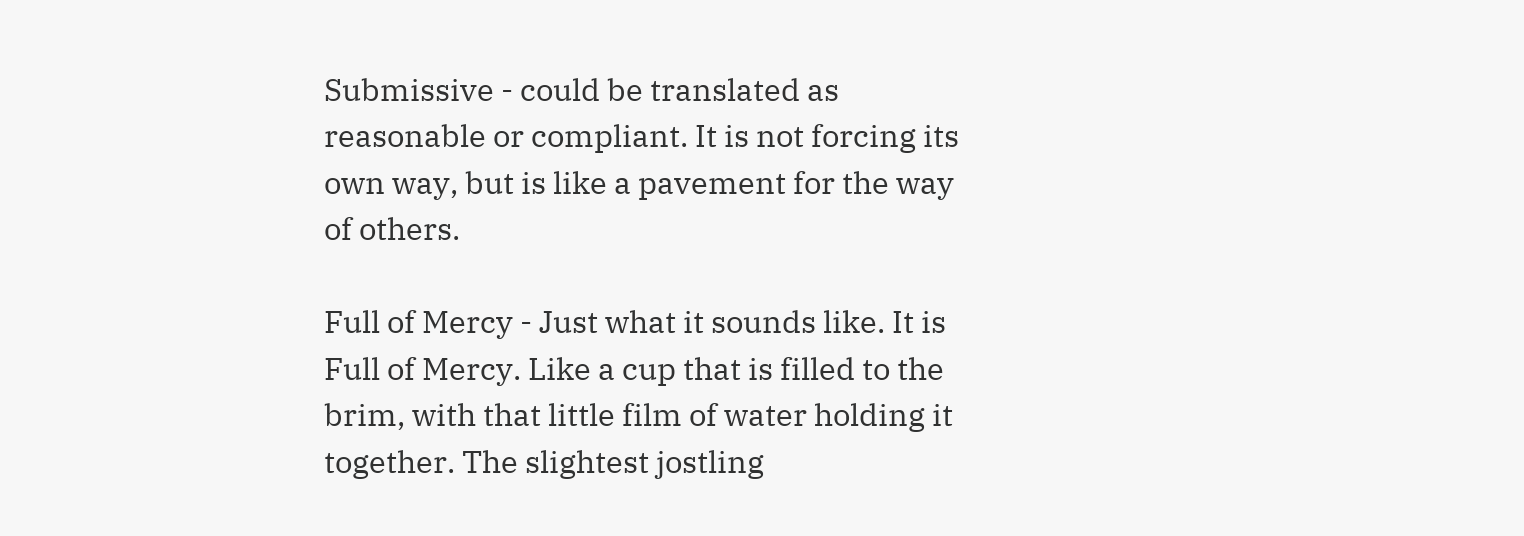Submissive - could be translated as reasonable or compliant. It is not forcing its own way, but is like a pavement for the way of others.

Full of Mercy - Just what it sounds like. It is Full of Mercy. Like a cup that is filled to the brim, with that little film of water holding it together. The slightest jostling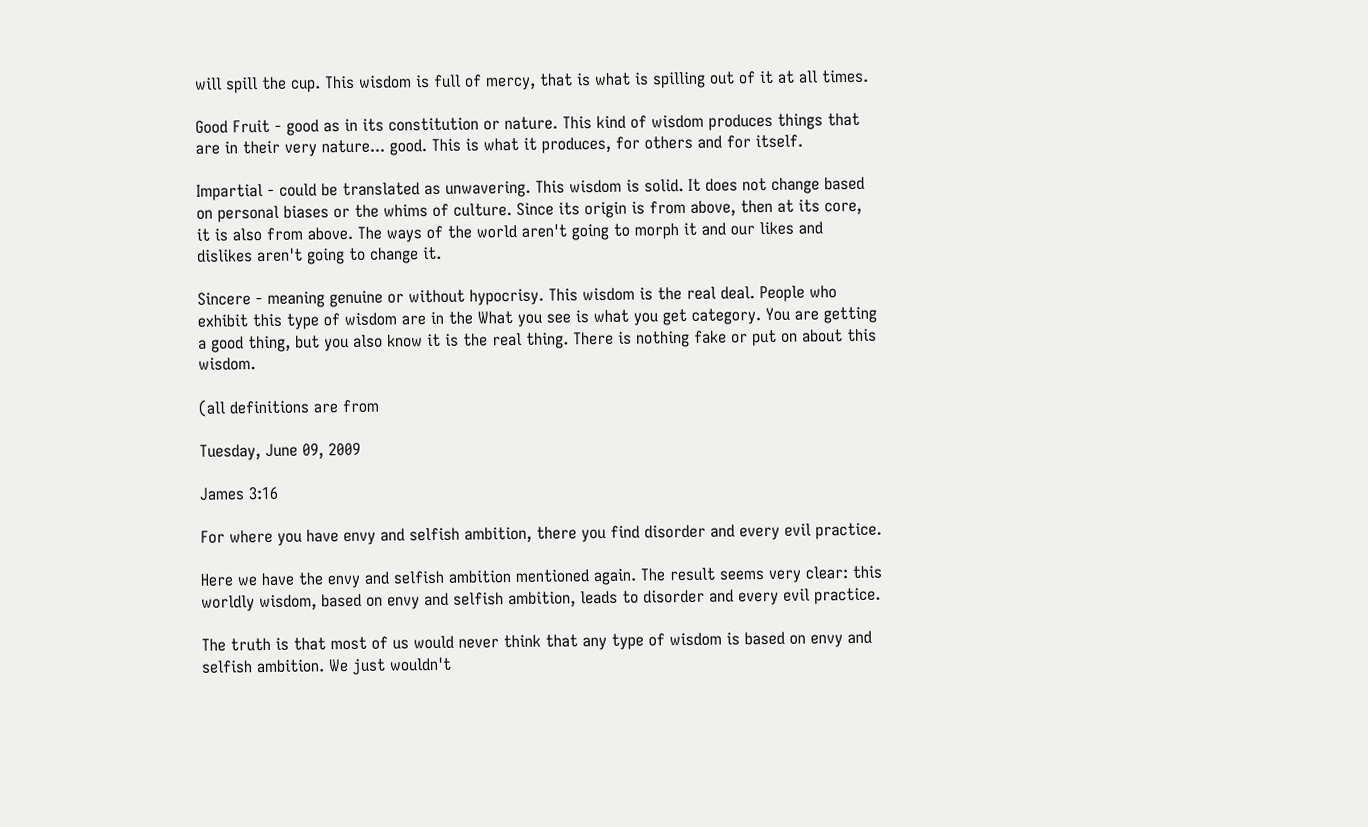will spill the cup. This wisdom is full of mercy, that is what is spilling out of it at all times.

Good Fruit - good as in its constitution or nature. This kind of wisdom produces things that are in their very nature... good. This is what it produces, for others and for itself.

Impartial - could be translated as unwavering. This wisdom is solid. It does not change based on personal biases or the whims of culture. Since its origin is from above, then at its core, it is also from above. The ways of the world aren't going to morph it and our likes and dislikes aren't going to change it.

Sincere - meaning genuine or without hypocrisy. This wisdom is the real deal. People who exhibit this type of wisdom are in the What you see is what you get category. You are getting a good thing, but you also know it is the real thing. There is nothing fake or put on about this wisdom.

(all definitions are from

Tuesday, June 09, 2009

James 3:16

For where you have envy and selfish ambition, there you find disorder and every evil practice.

Here we have the envy and selfish ambition mentioned again. The result seems very clear: this worldly wisdom, based on envy and selfish ambition, leads to disorder and every evil practice.

The truth is that most of us would never think that any type of wisdom is based on envy and selfish ambition. We just wouldn't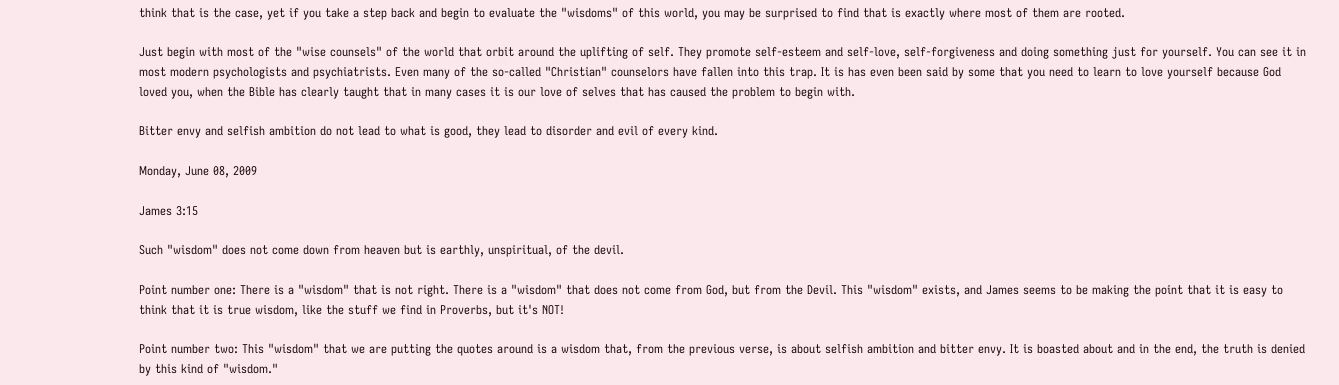think that is the case, yet if you take a step back and begin to evaluate the "wisdoms" of this world, you may be surprised to find that is exactly where most of them are rooted.

Just begin with most of the "wise counsels" of the world that orbit around the uplifting of self. They promote self-esteem and self-love, self-forgiveness and doing something just for yourself. You can see it in most modern psychologists and psychiatrists. Even many of the so-called "Christian" counselors have fallen into this trap. It is has even been said by some that you need to learn to love yourself because God loved you, when the Bible has clearly taught that in many cases it is our love of selves that has caused the problem to begin with.

Bitter envy and selfish ambition do not lead to what is good, they lead to disorder and evil of every kind.

Monday, June 08, 2009

James 3:15

Such "wisdom" does not come down from heaven but is earthly, unspiritual, of the devil.

Point number one: There is a "wisdom" that is not right. There is a "wisdom" that does not come from God, but from the Devil. This "wisdom" exists, and James seems to be making the point that it is easy to think that it is true wisdom, like the stuff we find in Proverbs, but it's NOT!

Point number two: This "wisdom" that we are putting the quotes around is a wisdom that, from the previous verse, is about selfish ambition and bitter envy. It is boasted about and in the end, the truth is denied by this kind of "wisdom."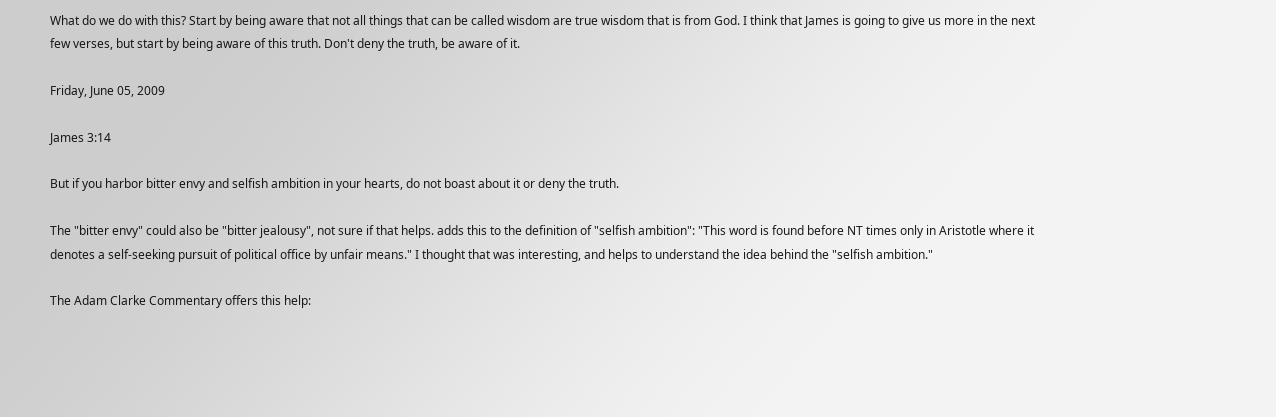What do we do with this? Start by being aware that not all things that can be called wisdom are true wisdom that is from God. I think that James is going to give us more in the next few verses, but start by being aware of this truth. Don't deny the truth, be aware of it.

Friday, June 05, 2009

James 3:14

But if you harbor bitter envy and selfish ambition in your hearts, do not boast about it or deny the truth.

The "bitter envy" could also be "bitter jealousy", not sure if that helps. adds this to the definition of "selfish ambition": "This word is found before NT times only in Aristotle where it denotes a self-seeking pursuit of political office by unfair means." I thought that was interesting, and helps to understand the idea behind the "selfish ambition."

The Adam Clarke Commentary offers this help: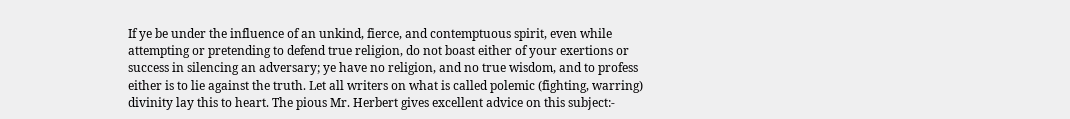If ye be under the influence of an unkind, fierce, and contemptuous spirit, even while attempting or pretending to defend true religion, do not boast either of your exertions or success in silencing an adversary; ye have no religion, and no true wisdom, and to profess either is to lie against the truth. Let all writers on what is called polemic (fighting, warring) divinity lay this to heart. The pious Mr. Herbert gives excellent advice on this subject:-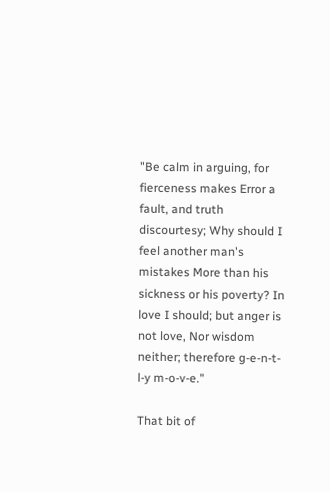"Be calm in arguing, for fierceness makes Error a fault, and truth discourtesy; Why should I feel another man's mistakes More than his sickness or his poverty? In love I should; but anger is not love, Nor wisdom neither; therefore g-e-n-t-l-y m-o-v-e."

That bit of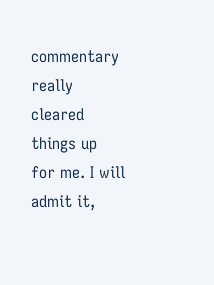commentary really cleared things up for me. I will admit it,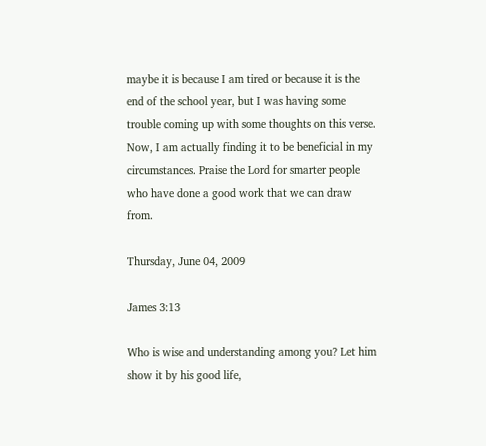maybe it is because I am tired or because it is the end of the school year, but I was having some trouble coming up with some thoughts on this verse. Now, I am actually finding it to be beneficial in my circumstances. Praise the Lord for smarter people who have done a good work that we can draw from.

Thursday, June 04, 2009

James 3:13

Who is wise and understanding among you? Let him show it by his good life,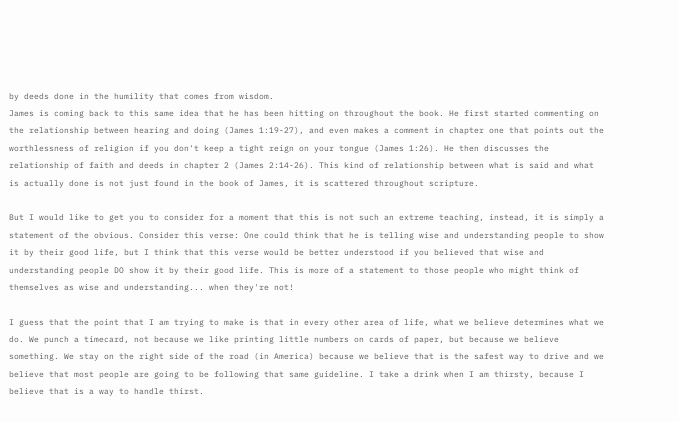by deeds done in the humility that comes from wisdom.
James is coming back to this same idea that he has been hitting on throughout the book. He first started commenting on the relationship between hearing and doing (James 1:19-27), and even makes a comment in chapter one that points out the worthlessness of religion if you don't keep a tight reign on your tongue (James 1:26). He then discusses the relationship of faith and deeds in chapter 2 (James 2:14-26). This kind of relationship between what is said and what is actually done is not just found in the book of James, it is scattered throughout scripture.

But I would like to get you to consider for a moment that this is not such an extreme teaching, instead, it is simply a statement of the obvious. Consider this verse: One could think that he is telling wise and understanding people to show it by their good life, but I think that this verse would be better understood if you believed that wise and understanding people DO show it by their good life. This is more of a statement to those people who might think of themselves as wise and understanding... when they're not!

I guess that the point that I am trying to make is that in every other area of life, what we believe determines what we do. We punch a timecard, not because we like printing little numbers on cards of paper, but because we believe something. We stay on the right side of the road (in America) because we believe that is the safest way to drive and we believe that most people are going to be following that same guideline. I take a drink when I am thirsty, because I believe that is a way to handle thirst.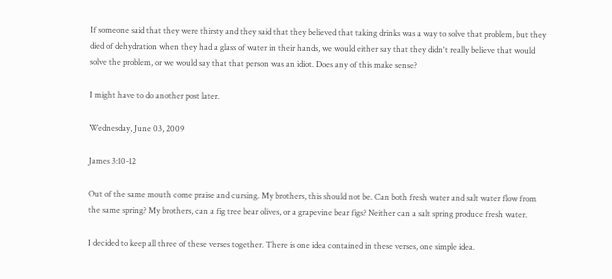If someone said that they were thirsty and they said that they believed that taking drinks was a way to solve that problem, but they died of dehydration when they had a glass of water in their hands, we would either say that they didn't really believe that would solve the problem, or we would say that that person was an idiot. Does any of this make sense?

I might have to do another post later.

Wednesday, June 03, 2009

James 3:10-12

Out of the same mouth come praise and cursing. My brothers, this should not be. Can both fresh water and salt water flow from the same spring? My brothers, can a fig tree bear olives, or a grapevine bear figs? Neither can a salt spring produce fresh water.

I decided to keep all three of these verses together. There is one idea contained in these verses, one simple idea.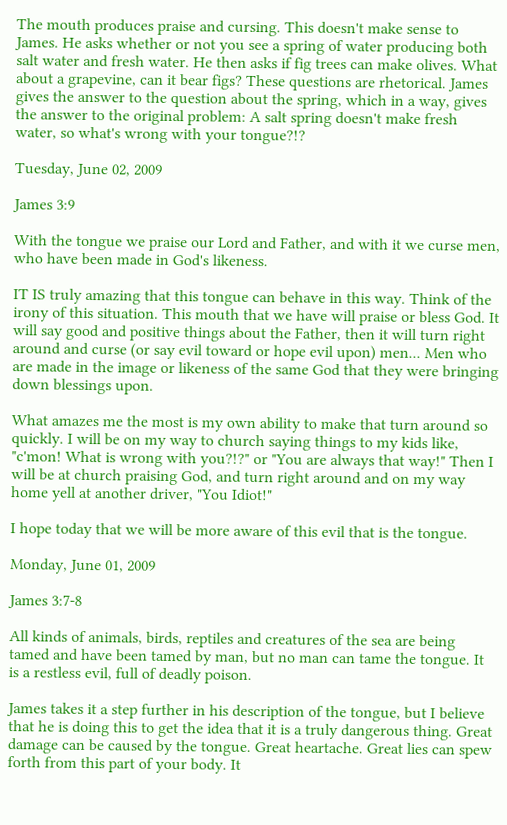The mouth produces praise and cursing. This doesn't make sense to James. He asks whether or not you see a spring of water producing both salt water and fresh water. He then asks if fig trees can make olives. What about a grapevine, can it bear figs? These questions are rhetorical. James gives the answer to the question about the spring, which in a way, gives the answer to the original problem: A salt spring doesn't make fresh water, so what's wrong with your tongue?!?

Tuesday, June 02, 2009

James 3:9

With the tongue we praise our Lord and Father, and with it we curse men, who have been made in God's likeness.

IT IS truly amazing that this tongue can behave in this way. Think of the irony of this situation. This mouth that we have will praise or bless God. It will say good and positive things about the Father, then it will turn right around and curse (or say evil toward or hope evil upon) men... Men who are made in the image or likeness of the same God that they were bringing down blessings upon.

What amazes me the most is my own ability to make that turn around so quickly. I will be on my way to church saying things to my kids like, "c'mon! What is wrong with you?!?" or "You are always that way!" Then I will be at church praising God, and turn right around and on my way home yell at another driver, "You Idiot!"

I hope today that we will be more aware of this evil that is the tongue.

Monday, June 01, 2009

James 3:7-8

All kinds of animals, birds, reptiles and creatures of the sea are being tamed and have been tamed by man, but no man can tame the tongue. It is a restless evil, full of deadly poison.

James takes it a step further in his description of the tongue, but I believe that he is doing this to get the idea that it is a truly dangerous thing. Great damage can be caused by the tongue. Great heartache. Great lies can spew forth from this part of your body. It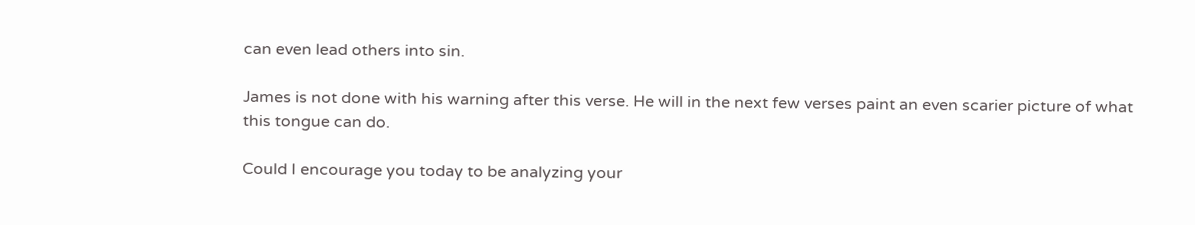can even lead others into sin.

James is not done with his warning after this verse. He will in the next few verses paint an even scarier picture of what this tongue can do.

Could I encourage you today to be analyzing your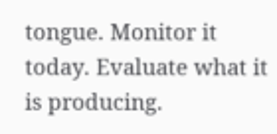tongue. Monitor it today. Evaluate what it is producing.